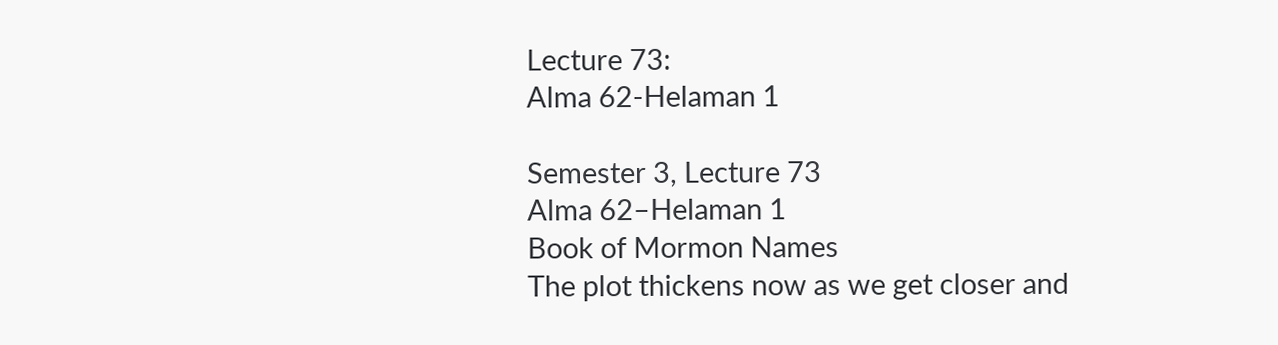Lecture 73:
Alma 62-Helaman 1

Semester 3, Lecture 73
Alma 62–Helaman 1
Book of Mormon Names
The plot thickens now as we get closer and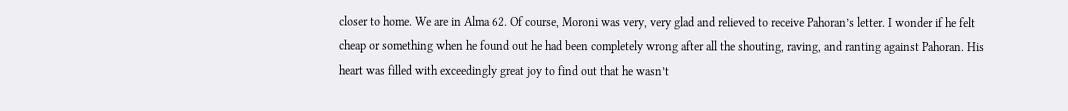closer to home. We are in Alma 62. Of course, Moroni was very, very glad and relieved to receive Pahoran’s letter. I wonder if he felt cheap or something when he found out he had been completely wrong after all the shouting, raving, and ranting against Pahoran. His heart was filled with exceedingly great joy to find out that he wasn’t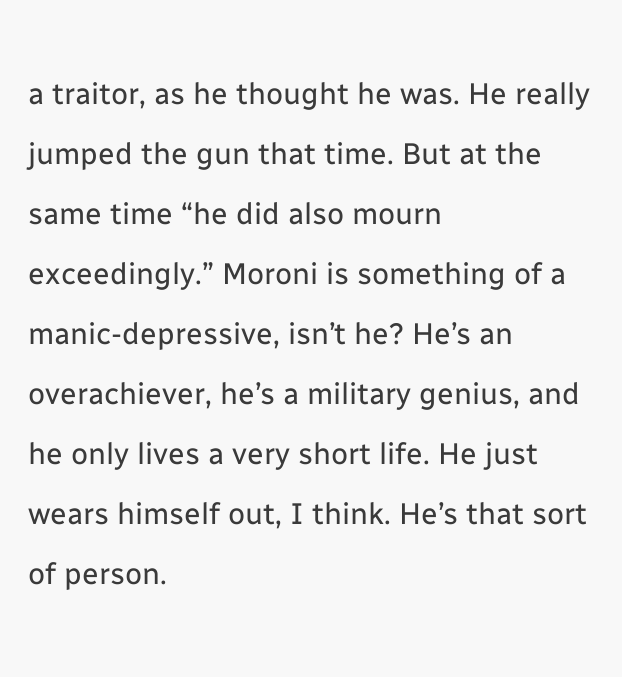a traitor, as he thought he was. He really jumped the gun that time. But at the same time “he did also mourn exceedingly.” Moroni is something of a manic-depressive, isn’t he? He’s an overachiever, he’s a military genius, and he only lives a very short life. He just wears himself out, I think. He’s that sort of person.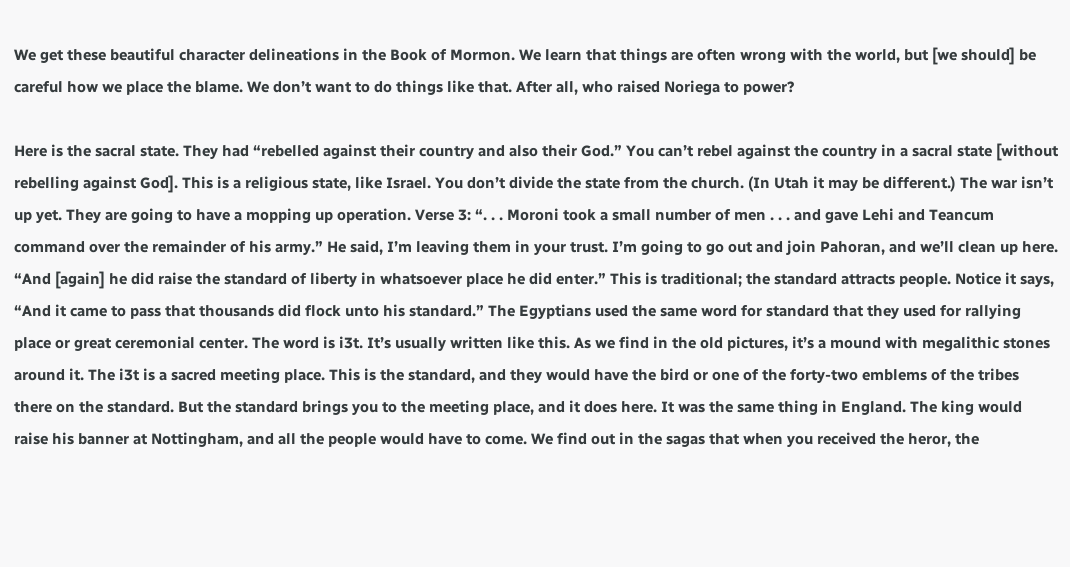We get these beautiful character delineations in the Book of Mormon. We learn that things are often wrong with the world, but [we should] be careful how we place the blame. We don’t want to do things like that. After all, who raised Noriega to power?

Here is the sacral state. They had “rebelled against their country and also their God.” You can’t rebel against the country in a sacral state [without rebelling against God]. This is a religious state, like Israel. You don’t divide the state from the church. (In Utah it may be different.) The war isn’t up yet. They are going to have a mopping up operation. Verse 3: “. . . Moroni took a small number of men . . . and gave Lehi and Teancum command over the remainder of his army.” He said, I’m leaving them in your trust. I’m going to go out and join Pahoran, and we’ll clean up here. “And [again] he did raise the standard of liberty in whatsoever place he did enter.” This is traditional; the standard attracts people. Notice it says, “And it came to pass that thousands did flock unto his standard.” The Egyptians used the same word for standard that they used for rallying place or great ceremonial center. The word is i3t. It’s usually written like this. As we find in the old pictures, it’s a mound with megalithic stones around it. The i3t is a sacred meeting place. This is the standard, and they would have the bird or one of the forty-two emblems of the tribes there on the standard. But the standard brings you to the meeting place, and it does here. It was the same thing in England. The king would raise his banner at Nottingham, and all the people would have to come. We find out in the sagas that when you received the heror, the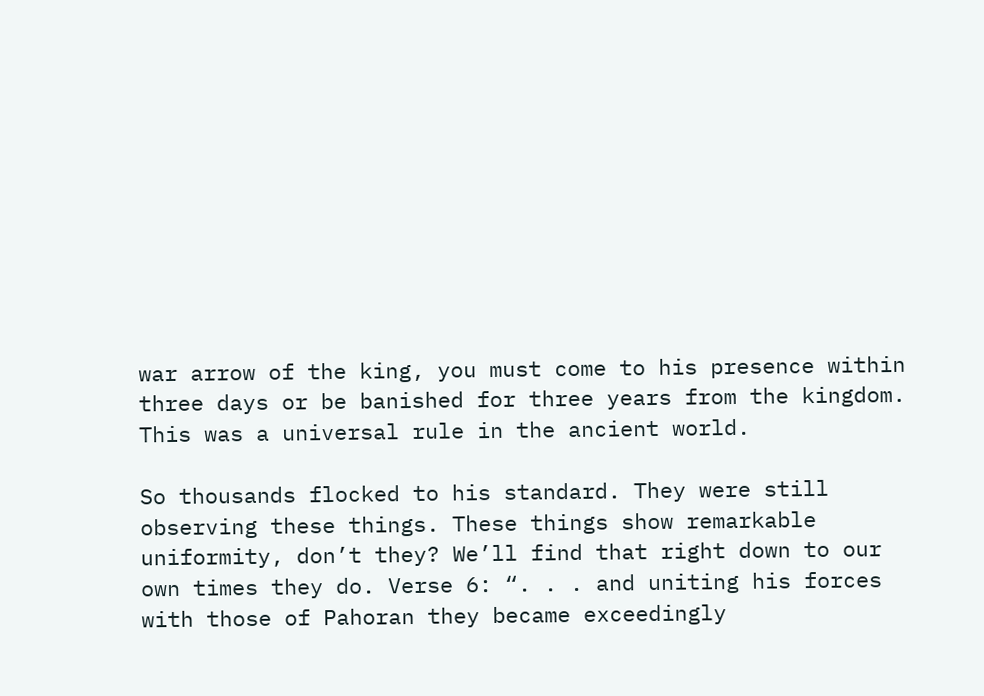war arrow of the king, you must come to his presence within three days or be banished for three years from the kingdom. This was a universal rule in the ancient world.

So thousands flocked to his standard. They were still observing these things. These things show remarkable uniformity, don’t they? We’ll find that right down to our own times they do. Verse 6: “. . . and uniting his forces with those of Pahoran they became exceedingly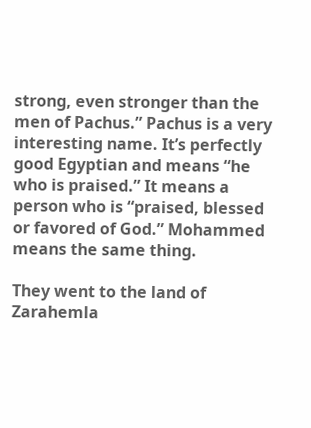strong, even stronger than the men of Pachus.” Pachus is a very interesting name. It’s perfectly good Egyptian and means “he who is praised.” It means a person who is “praised, blessed or favored of God.” Mohammed means the same thing.

They went to the land of Zarahemla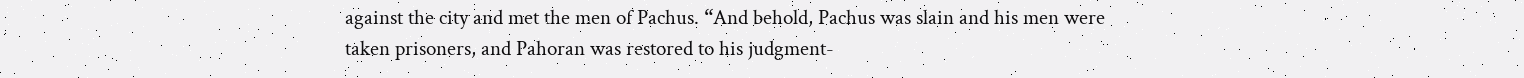against the city and met the men of Pachus. “And behold, Pachus was slain and his men were taken prisoners, and Pahoran was restored to his judgment-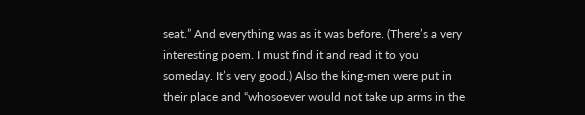seat.” And everything was as it was before. (There’s a very interesting poem. I must find it and read it to you someday. It’s very good.) Also the king-men were put in their place and “whosoever would not take up arms in the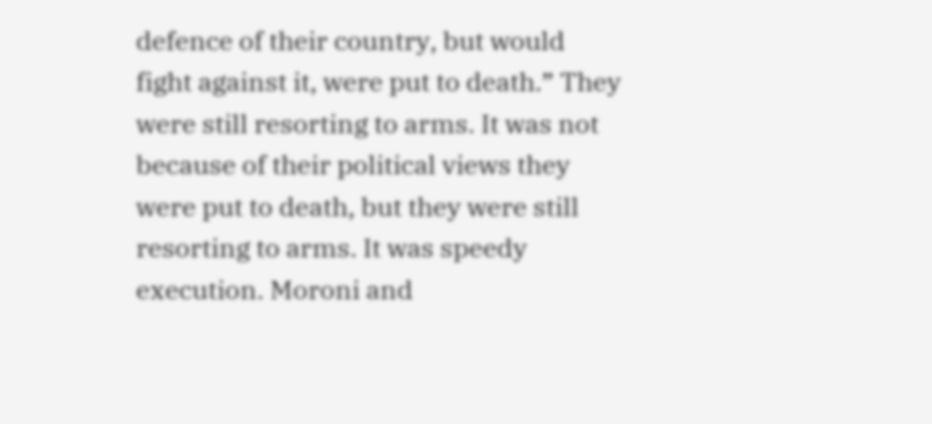defence of their country, but would fight against it, were put to death.” They were still resorting to arms. It was not because of their political views they were put to death, but they were still resorting to arms. It was speedy execution. Moroni and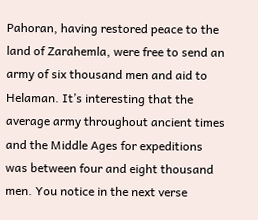Pahoran, having restored peace to the land of Zarahemla, were free to send an army of six thousand men and aid to Helaman. It’s interesting that the average army throughout ancient times and the Middle Ages for expeditions was between four and eight thousand men. You notice in the next verse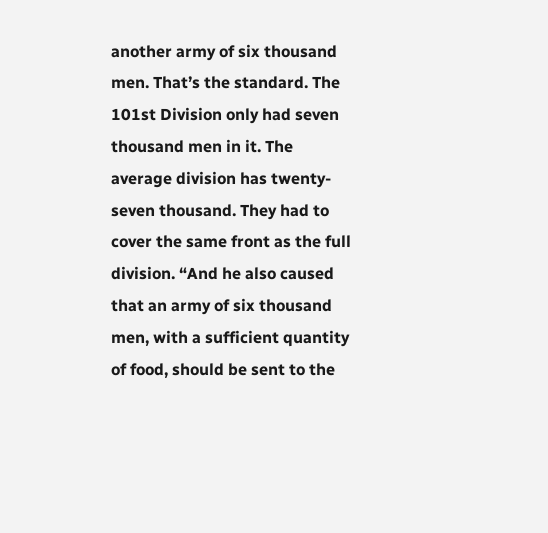another army of six thousand men. That’s the standard. The 101st Division only had seven thousand men in it. The average division has twenty-seven thousand. They had to cover the same front as the full division. “And he also caused that an army of six thousand men, with a sufficient quantity of food, should be sent to the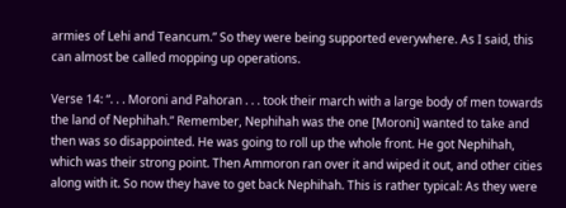armies of Lehi and Teancum.” So they were being supported everywhere. As I said, this can almost be called mopping up operations.

Verse 14: “. . . Moroni and Pahoran . . . took their march with a large body of men towards the land of Nephihah.” Remember, Nephihah was the one [Moroni] wanted to take and then was so disappointed. He was going to roll up the whole front. He got Nephihah, which was their strong point. Then Ammoron ran over it and wiped it out, and other cities along with it. So now they have to get back Nephihah. This is rather typical: As they were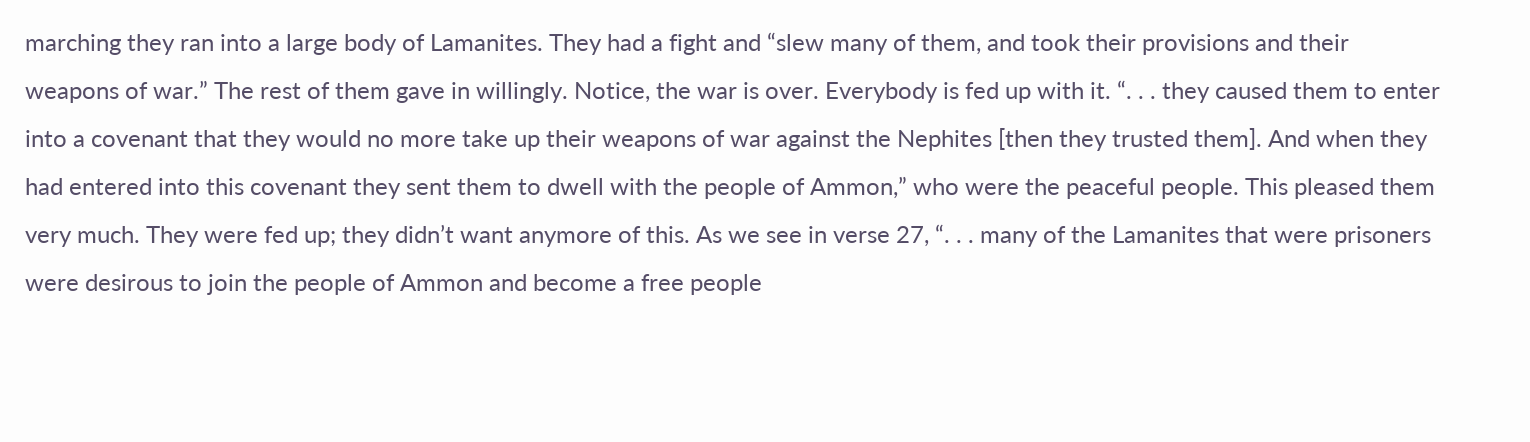marching they ran into a large body of Lamanites. They had a fight and “slew many of them, and took their provisions and their weapons of war.” The rest of them gave in willingly. Notice, the war is over. Everybody is fed up with it. “. . . they caused them to enter into a covenant that they would no more take up their weapons of war against the Nephites [then they trusted them]. And when they had entered into this covenant they sent them to dwell with the people of Ammon,” who were the peaceful people. This pleased them very much. They were fed up; they didn’t want anymore of this. As we see in verse 27, “. . . many of the Lamanites that were prisoners were desirous to join the people of Ammon and become a free people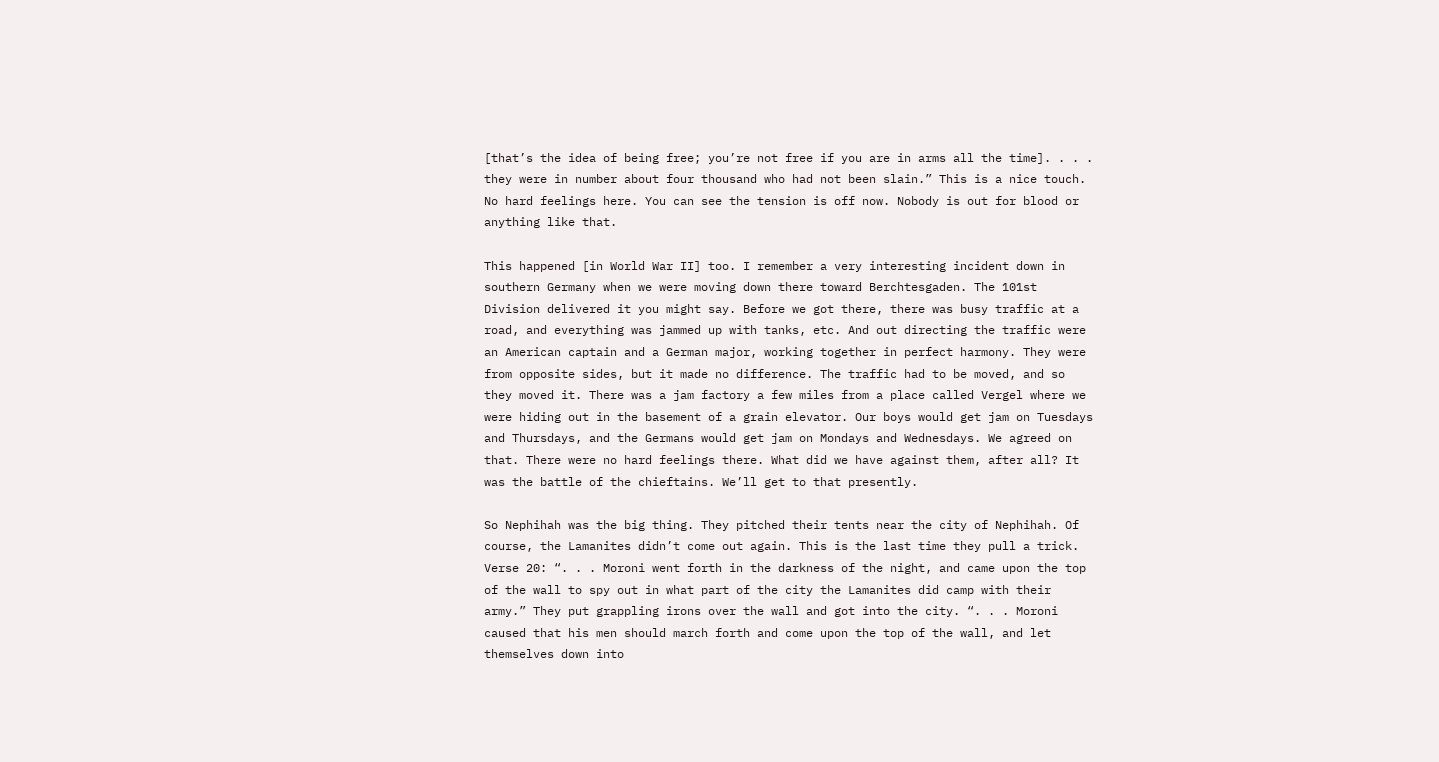[that’s the idea of being free; you’re not free if you are in arms all the time]. . . . they were in number about four thousand who had not been slain.” This is a nice touch. No hard feelings here. You can see the tension is off now. Nobody is out for blood or anything like that.

This happened [in World War II] too. I remember a very interesting incident down in southern Germany when we were moving down there toward Berchtesgaden. The 101st Division delivered it you might say. Before we got there, there was busy traffic at a road, and everything was jammed up with tanks, etc. And out directing the traffic were an American captain and a German major, working together in perfect harmony. They were from opposite sides, but it made no difference. The traffic had to be moved, and so they moved it. There was a jam factory a few miles from a place called Vergel where we were hiding out in the basement of a grain elevator. Our boys would get jam on Tuesdays and Thursdays, and the Germans would get jam on Mondays and Wednesdays. We agreed on that. There were no hard feelings there. What did we have against them, after all? It was the battle of the chieftains. We’ll get to that presently.

So Nephihah was the big thing. They pitched their tents near the city of Nephihah. Of course, the Lamanites didn’t come out again. This is the last time they pull a trick. Verse 20: “. . . Moroni went forth in the darkness of the night, and came upon the top of the wall to spy out in what part of the city the Lamanites did camp with their army.” They put grappling irons over the wall and got into the city. “. . . Moroni caused that his men should march forth and come upon the top of the wall, and let themselves down into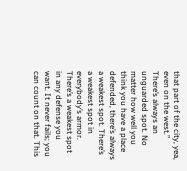that part of the city, yea, even on the west.” There’s always an unguarded spot. No matter how well you think you have a place defended, there’s always a weakest spot. There’s a weakest spot in everybody’s armor. There’s a weakest spot in any defense you want. It never fails; you can count on that. This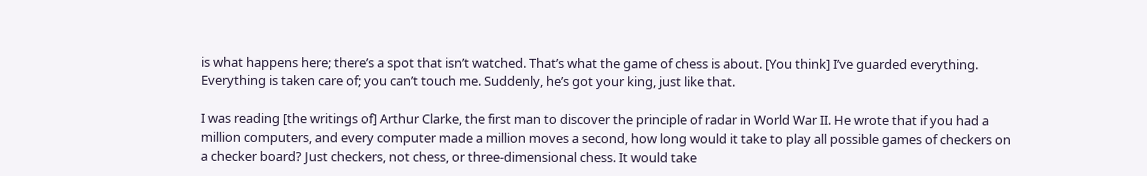is what happens here; there’s a spot that isn’t watched. That’s what the game of chess is about. [You think] I’ve guarded everything. Everything is taken care of; you can’t touch me. Suddenly, he’s got your king, just like that.

I was reading [the writings of] Arthur Clarke, the first man to discover the principle of radar in World War II. He wrote that if you had a million computers, and every computer made a million moves a second, how long would it take to play all possible games of checkers on a checker board? Just checkers, not chess, or three-dimensional chess. It would take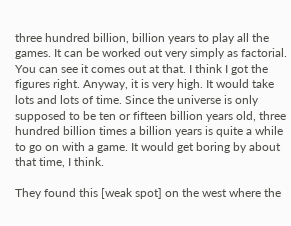three hundred billion, billion years to play all the games. It can be worked out very simply as factorial. You can see it comes out at that. I think I got the figures right. Anyway, it is very high. It would take lots and lots of time. Since the universe is only supposed to be ten or fifteen billion years old, three hundred billion times a billion years is quite a while to go on with a game. It would get boring by about that time, I think.

They found this [weak spot] on the west where the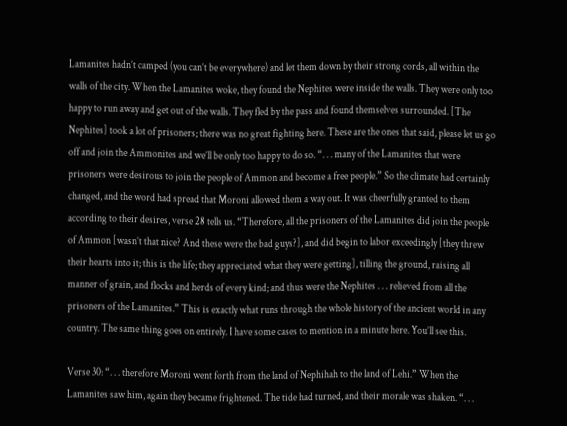Lamanites hadn’t camped (you can’t be everywhere) and let them down by their strong cords, all within the walls of the city. When the Lamanites woke, they found the Nephites were inside the walls. They were only too happy to run away and get out of the walls. They fled by the pass and found themselves surrounded. [The Nephites] took a lot of prisoners; there was no great fighting here. These are the ones that said, please let us go off and join the Ammonites and we’ll be only too happy to do so. “. . . many of the Lamanites that were prisoners were desirous to join the people of Ammon and become a free people.” So the climate had certainly changed, and the word had spread that Moroni allowed them a way out. It was cheerfully granted to them according to their desires, verse 28 tells us. “Therefore, all the prisoners of the Lamanites did join the people of Ammon [wasn’t that nice? And these were the bad guys?], and did begin to labor exceedingly [they threw their hearts into it; this is the life; they appreciated what they were getting], tilling the ground, raising all manner of grain, and flocks and herds of every kind; and thus were the Nephites . . . relieved from all the prisoners of the Lamanites.” This is exactly what runs through the whole history of the ancient world in any country. The same thing goes on entirely. I have some cases to mention in a minute here. You’ll see this.

Verse 30: “. . . therefore Moroni went forth from the land of Nephihah to the land of Lehi.” When the Lamanites saw him, again they became frightened. The tide had turned, and their morale was shaken. “. . .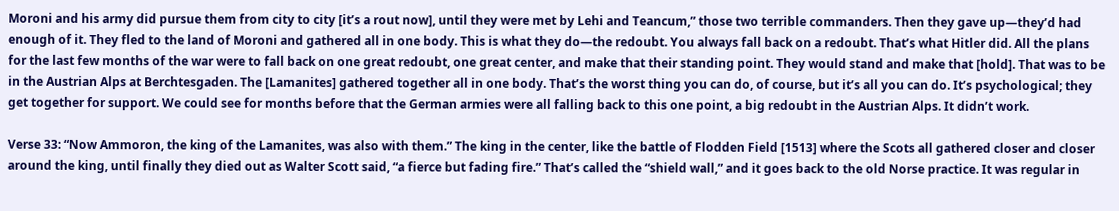Moroni and his army did pursue them from city to city [it’s a rout now], until they were met by Lehi and Teancum,” those two terrible commanders. Then they gave up—they’d had enough of it. They fled to the land of Moroni and gathered all in one body. This is what they do—the redoubt. You always fall back on a redoubt. That’s what Hitler did. All the plans for the last few months of the war were to fall back on one great redoubt, one great center, and make that their standing point. They would stand and make that [hold]. That was to be in the Austrian Alps at Berchtesgaden. The [Lamanites] gathered together all in one body. That’s the worst thing you can do, of course, but it’s all you can do. It’s psychological; they get together for support. We could see for months before that the German armies were all falling back to this one point, a big redoubt in the Austrian Alps. It didn’t work.

Verse 33: “Now Ammoron, the king of the Lamanites, was also with them.” The king in the center, like the battle of Flodden Field [1513] where the Scots all gathered closer and closer around the king, until finally they died out as Walter Scott said, “a fierce but fading fire.” That’s called the “shield wall,” and it goes back to the old Norse practice. It was regular in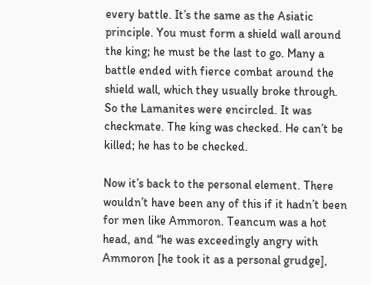every battle. It’s the same as the Asiatic principle. You must form a shield wall around the king; he must be the last to go. Many a battle ended with fierce combat around the shield wall, which they usually broke through. So the Lamanites were encircled. It was checkmate. The king was checked. He can’t be killed; he has to be checked.

Now it’s back to the personal element. There wouldn’t have been any of this if it hadn’t been for men like Ammoron. Teancum was a hot head, and “he was exceedingly angry with Ammoron [he took it as a personal grudge],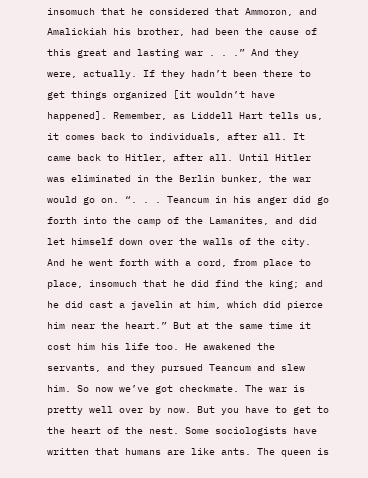insomuch that he considered that Ammoron, and Amalickiah his brother, had been the cause of this great and lasting war . . .” And they were, actually. If they hadn’t been there to get things organized [it wouldn’t have happened]. Remember, as Liddell Hart tells us, it comes back to individuals, after all. It came back to Hitler, after all. Until Hitler was eliminated in the Berlin bunker, the war would go on. “. . . Teancum in his anger did go forth into the camp of the Lamanites, and did let himself down over the walls of the city. And he went forth with a cord, from place to place, insomuch that he did find the king; and he did cast a javelin at him, which did pierce him near the heart.” But at the same time it cost him his life too. He awakened the servants, and they pursued Teancum and slew him. So now we’ve got checkmate. The war is pretty well over by now. But you have to get to the heart of the nest. Some sociologists have written that humans are like ants. The queen is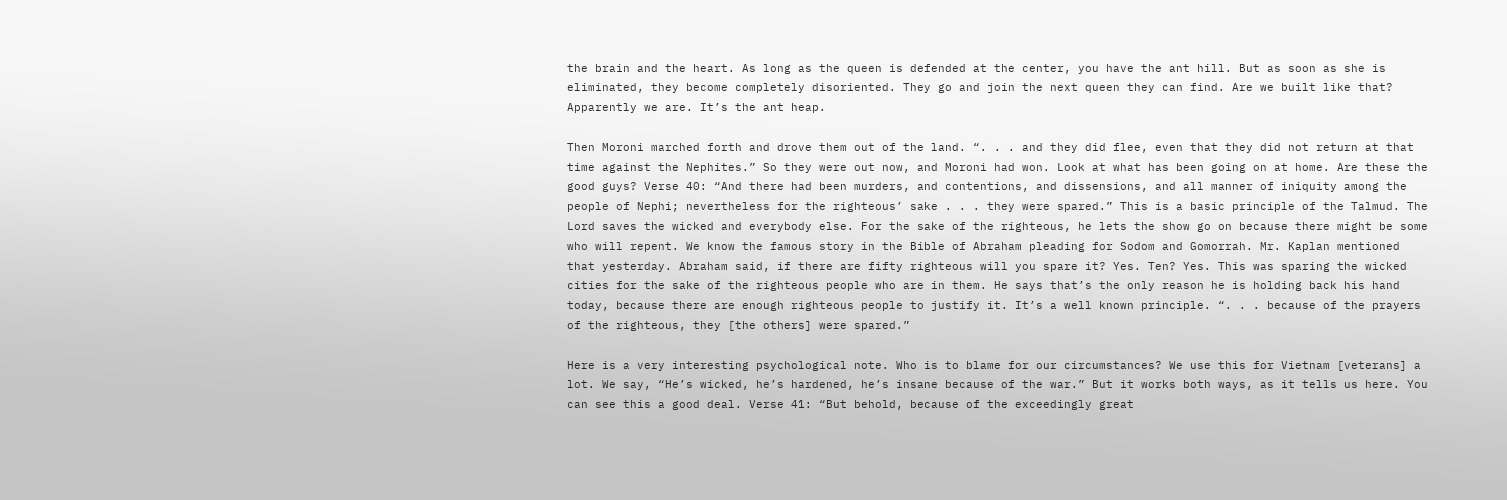the brain and the heart. As long as the queen is defended at the center, you have the ant hill. But as soon as she is eliminated, they become completely disoriented. They go and join the next queen they can find. Are we built like that? Apparently we are. It’s the ant heap.

Then Moroni marched forth and drove them out of the land. “. . . and they did flee, even that they did not return at that time against the Nephites.” So they were out now, and Moroni had won. Look at what has been going on at home. Are these the good guys? Verse 40: “And there had been murders, and contentions, and dissensions, and all manner of iniquity among the people of Nephi; nevertheless for the righteous’ sake . . . they were spared.” This is a basic principle of the Talmud. The Lord saves the wicked and everybody else. For the sake of the righteous, he lets the show go on because there might be some who will repent. We know the famous story in the Bible of Abraham pleading for Sodom and Gomorrah. Mr. Kaplan mentioned that yesterday. Abraham said, if there are fifty righteous will you spare it? Yes. Ten? Yes. This was sparing the wicked cities for the sake of the righteous people who are in them. He says that’s the only reason he is holding back his hand today, because there are enough righteous people to justify it. It’s a well known principle. “. . . because of the prayers of the righteous, they [the others] were spared.”

Here is a very interesting psychological note. Who is to blame for our circumstances? We use this for Vietnam [veterans] a lot. We say, “He’s wicked, he’s hardened, he’s insane because of the war.” But it works both ways, as it tells us here. You can see this a good deal. Verse 41: “But behold, because of the exceedingly great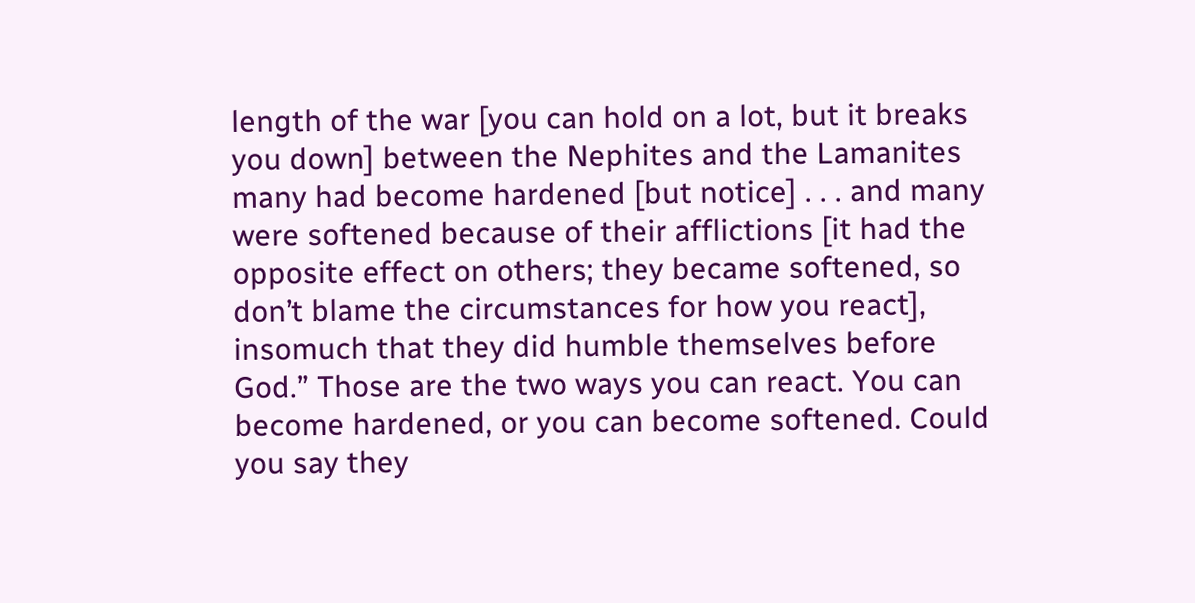length of the war [you can hold on a lot, but it breaks you down] between the Nephites and the Lamanites many had become hardened [but notice] . . . and many were softened because of their afflictions [it had the opposite effect on others; they became softened, so don’t blame the circumstances for how you react], insomuch that they did humble themselves before God.” Those are the two ways you can react. You can become hardened, or you can become softened. Could you say they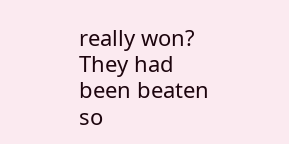really won? They had been beaten so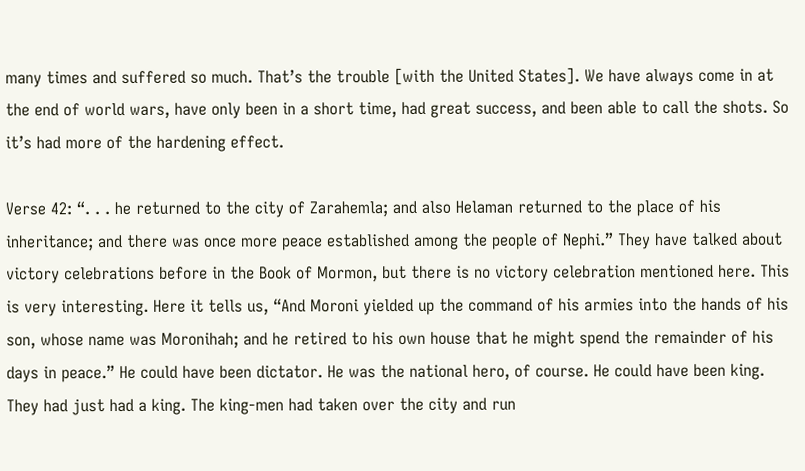many times and suffered so much. That’s the trouble [with the United States]. We have always come in at the end of world wars, have only been in a short time, had great success, and been able to call the shots. So it’s had more of the hardening effect.

Verse 42: “. . . he returned to the city of Zarahemla; and also Helaman returned to the place of his inheritance; and there was once more peace established among the people of Nephi.” They have talked about victory celebrations before in the Book of Mormon, but there is no victory celebration mentioned here. This is very interesting. Here it tells us, “And Moroni yielded up the command of his armies into the hands of his son, whose name was Moronihah; and he retired to his own house that he might spend the remainder of his days in peace.” He could have been dictator. He was the national hero, of course. He could have been king. They had just had a king. The king-men had taken over the city and run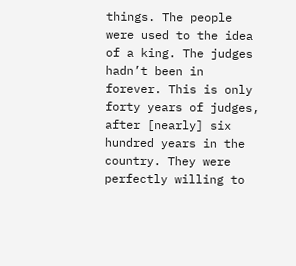things. The people were used to the idea of a king. The judges hadn’t been in forever. This is only forty years of judges, after [nearly] six hundred years in the country. They were perfectly willing to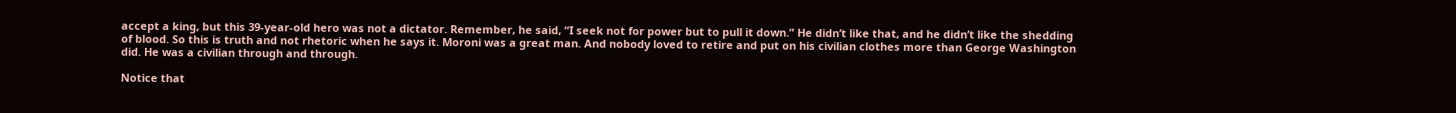accept a king, but this 39-year-old hero was not a dictator. Remember, he said, “I seek not for power but to pull it down.” He didn’t like that, and he didn’t like the shedding of blood. So this is truth and not rhetoric when he says it. Moroni was a great man. And nobody loved to retire and put on his civilian clothes more than George Washington did. He was a civilian through and through.

Notice that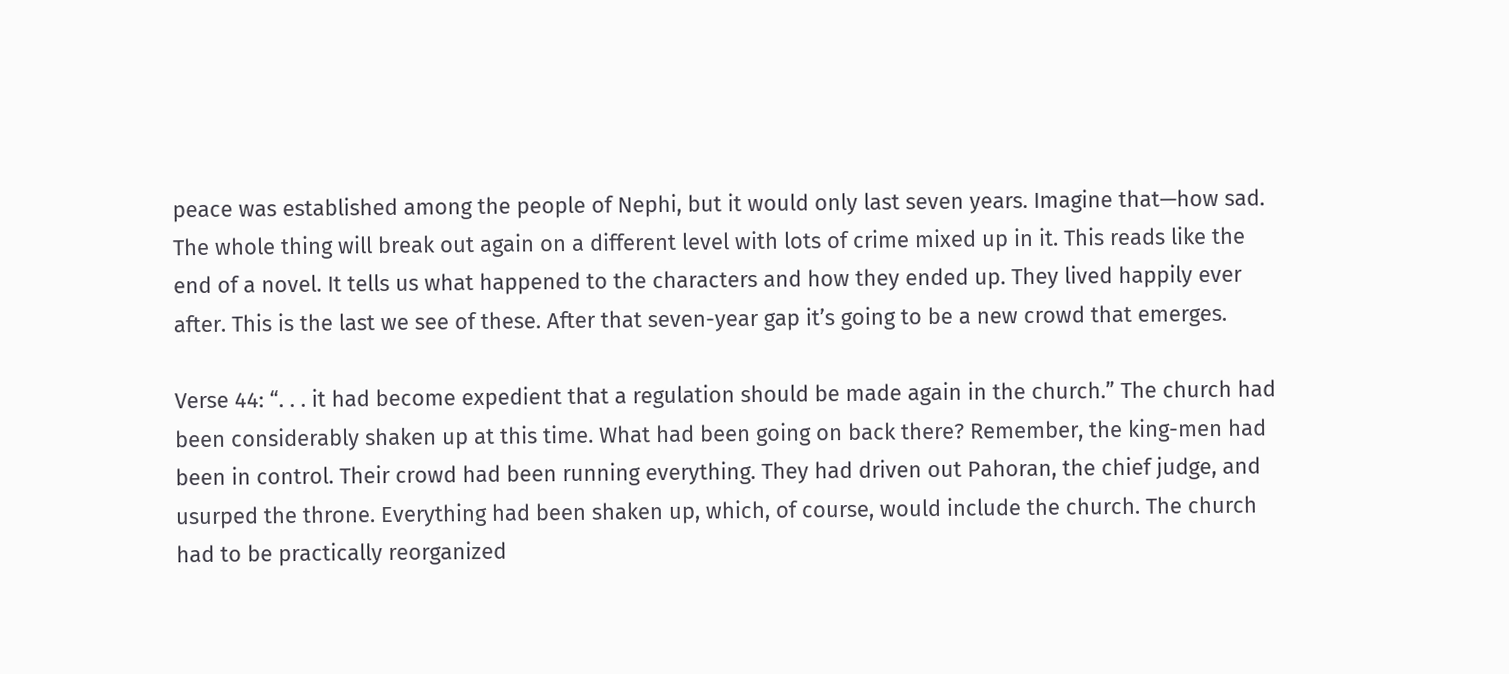peace was established among the people of Nephi, but it would only last seven years. Imagine that—how sad. The whole thing will break out again on a different level with lots of crime mixed up in it. This reads like the end of a novel. It tells us what happened to the characters and how they ended up. They lived happily ever after. This is the last we see of these. After that seven-year gap it’s going to be a new crowd that emerges.

Verse 44: “. . . it had become expedient that a regulation should be made again in the church.” The church had been considerably shaken up at this time. What had been going on back there? Remember, the king-men had been in control. Their crowd had been running everything. They had driven out Pahoran, the chief judge, and usurped the throne. Everything had been shaken up, which, of course, would include the church. The church had to be practically reorganized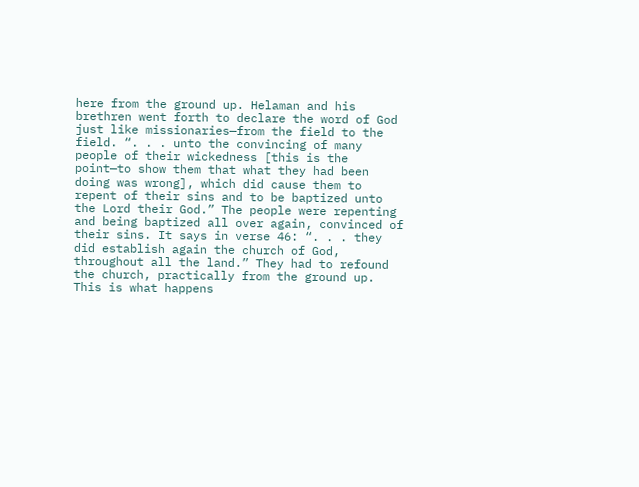here from the ground up. Helaman and his brethren went forth to declare the word of God just like missionaries—from the field to the field. “. . . unto the convincing of many people of their wickedness [this is the point—to show them that what they had been doing was wrong], which did cause them to repent of their sins and to be baptized unto the Lord their God.” The people were repenting and being baptized all over again, convinced of their sins. It says in verse 46: “. . . they did establish again the church of God, throughout all the land.” They had to refound the church, practically from the ground up. This is what happens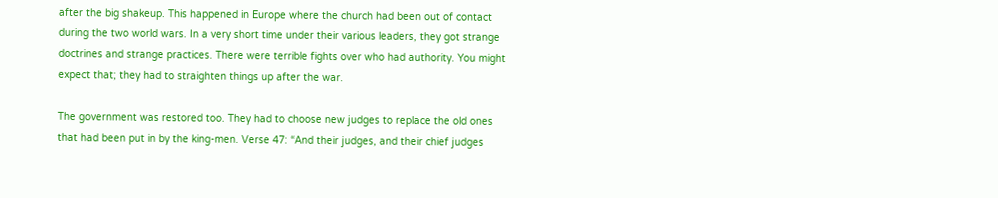after the big shakeup. This happened in Europe where the church had been out of contact during the two world wars. In a very short time under their various leaders, they got strange doctrines and strange practices. There were terrible fights over who had authority. You might expect that; they had to straighten things up after the war.

The government was restored too. They had to choose new judges to replace the old ones that had been put in by the king-men. Verse 47: “And their judges, and their chief judges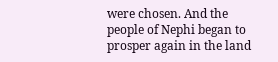were chosen. And the people of Nephi began to prosper again in the land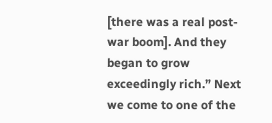[there was a real post-war boom]. And they began to grow exceedingly rich.” Next we come to one of the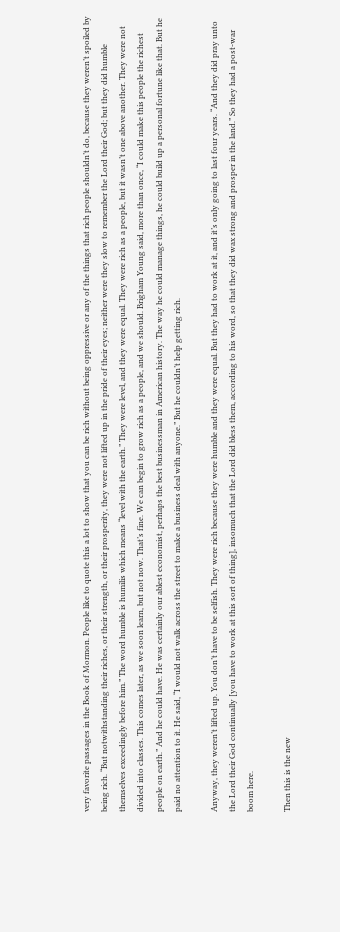very favorite passages in the Book of Mormon. People like to quote this a lot to show that you can be rich without being oppressive or any of the things that rich people shouldn’t do, because they weren’t spoiled by being rich. “But notwithstanding their riches, or their strength, or their prosperity, they were not lifted up in the pride of their eyes; neither were they slow to remember the Lord their God; but they did humble themselves exceedingly before him.” The word humble is humilis which means “level with the earth.” They were level, and they were equal. They were rich as a people, but it wasn’t one above another. They were not divided into classes. This comes later, as we soon learn, but not now. That’s fine. We can begin to grow rich as a people, and we should. Brigham Young said, more than once, “I could make this people the richest people on earth.” And he could have. He was certainly our ablest economist, perhaps the best businessman in American history. The way he could manage things, he could build up a personal fortune like that. But he paid no attention to it. He said, “I would not walk across the street to make a business deal with anyone.” But he couldn’t help getting rich.

Anyway, they weren’t lifted up. You don’t have to be selfish. They were rich because they were humble and they were equal. But they had to work at it, and it’s only going to last four years. “And they did pray unto the Lord their God continually [you have to work at this sort of thing], insomuch that the Lord did bless them, according to his word, so that they did wax strong and prosper in the land.” So they had a post-war boom here.

Then this is the new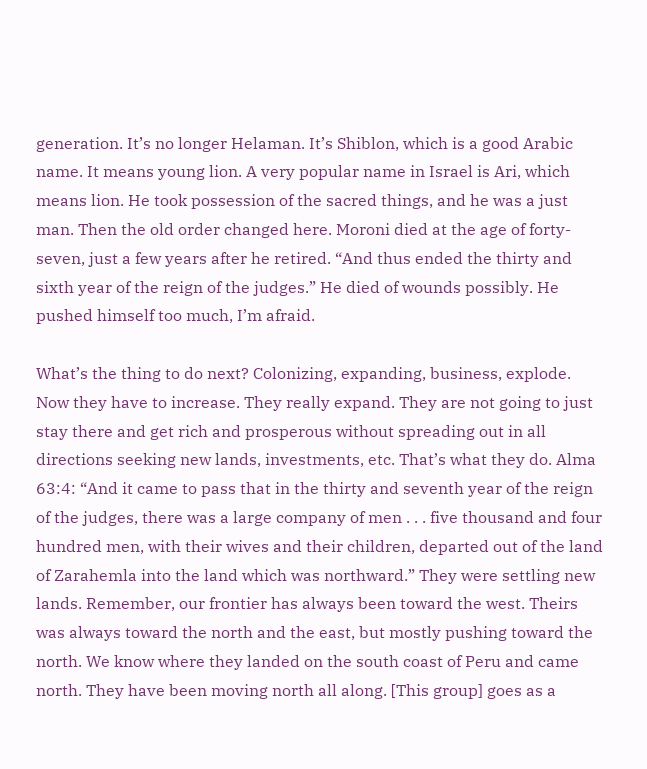generation. It’s no longer Helaman. It’s Shiblon, which is a good Arabic name. It means young lion. A very popular name in Israel is Ari, which means lion. He took possession of the sacred things, and he was a just man. Then the old order changed here. Moroni died at the age of forty-seven, just a few years after he retired. “And thus ended the thirty and sixth year of the reign of the judges.” He died of wounds possibly. He pushed himself too much, I’m afraid.

What’s the thing to do next? Colonizing, expanding, business, explode. Now they have to increase. They really expand. They are not going to just stay there and get rich and prosperous without spreading out in all directions seeking new lands, investments, etc. That’s what they do. Alma 63:4: “And it came to pass that in the thirty and seventh year of the reign of the judges, there was a large company of men . . . five thousand and four hundred men, with their wives and their children, departed out of the land of Zarahemla into the land which was northward.” They were settling new lands. Remember, our frontier has always been toward the west. Theirs was always toward the north and the east, but mostly pushing toward the north. We know where they landed on the south coast of Peru and came north. They have been moving north all along. [This group] goes as a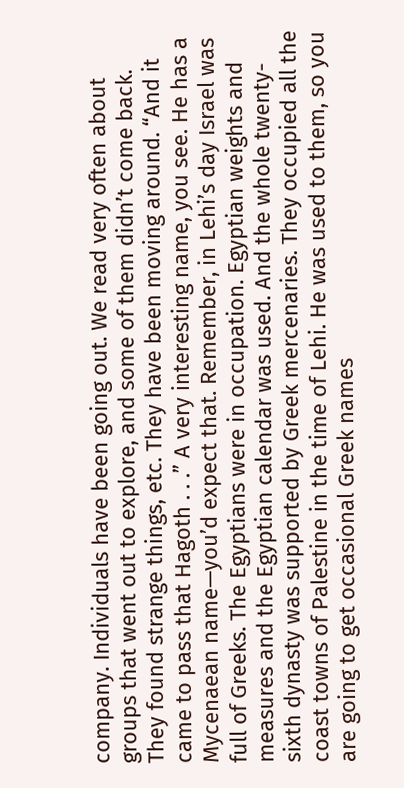company. Individuals have been going out. We read very often about groups that went out to explore, and some of them didn’t come back. They found strange things, etc. They have been moving around. “And it came to pass that Hagoth . . .” A very interesting name, you see. He has a Mycenaean name—you’d expect that. Remember, in Lehi’s day Israel was full of Greeks. The Egyptians were in occupation. Egyptian weights and measures and the Egyptian calendar was used. And the whole twenty-sixth dynasty was supported by Greek mercenaries. They occupied all the coast towns of Palestine in the time of Lehi. He was used to them, so you are going to get occasional Greek names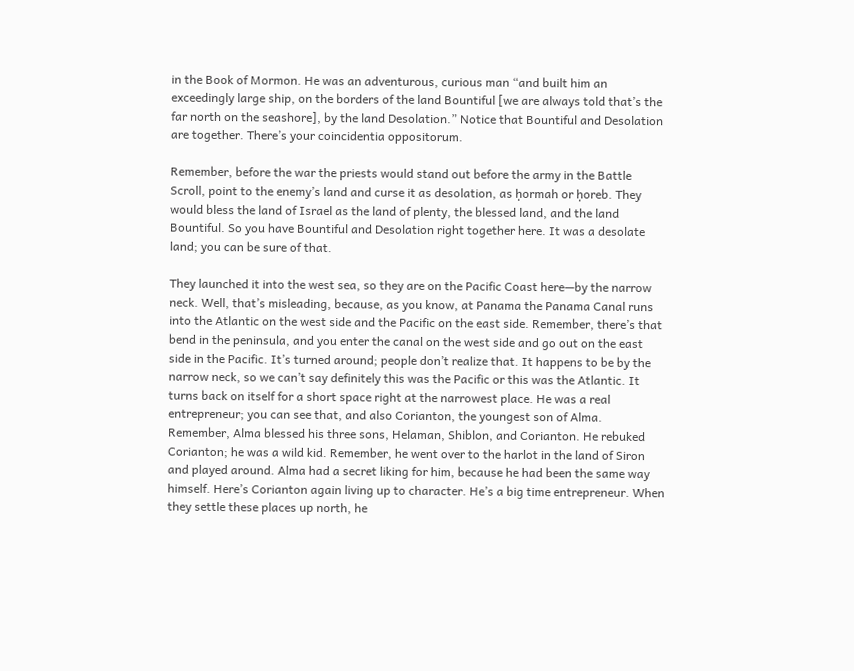in the Book of Mormon. He was an adventurous, curious man “and built him an exceedingly large ship, on the borders of the land Bountiful [we are always told that’s the far north on the seashore], by the land Desolation.” Notice that Bountiful and Desolation are together. There’s your coincidentia oppositorum.

Remember, before the war the priests would stand out before the army in the Battle Scroll, point to the enemy’s land and curse it as desolation, as ḥormah or ḥoreb. They would bless the land of Israel as the land of plenty, the blessed land, and the land Bountiful. So you have Bountiful and Desolation right together here. It was a desolate land; you can be sure of that.

They launched it into the west sea, so they are on the Pacific Coast here—by the narrow neck. Well, that’s misleading, because, as you know, at Panama the Panama Canal runs into the Atlantic on the west side and the Pacific on the east side. Remember, there’s that bend in the peninsula, and you enter the canal on the west side and go out on the east side in the Pacific. It’s turned around; people don’t realize that. It happens to be by the narrow neck, so we can’t say definitely this was the Pacific or this was the Atlantic. It turns back on itself for a short space right at the narrowest place. He was a real entrepreneur; you can see that, and also Corianton, the youngest son of Alma. Remember, Alma blessed his three sons, Helaman, Shiblon, and Corianton. He rebuked Corianton; he was a wild kid. Remember, he went over to the harlot in the land of Siron and played around. Alma had a secret liking for him, because he had been the same way himself. Here’s Corianton again living up to character. He’s a big time entrepreneur. When they settle these places up north, he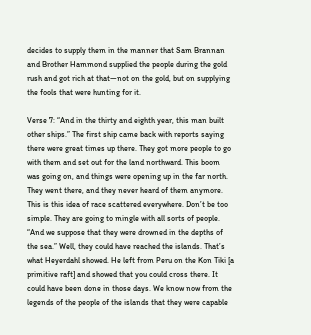decides to supply them in the manner that Sam Brannan and Brother Hammond supplied the people during the gold rush and got rich at that—not on the gold, but on supplying the fools that were hunting for it.

Verse 7: “And in the thirty and eighth year, this man built other ships.” The first ship came back with reports saying there were great times up there. They got more people to go with them and set out for the land northward. This boom was going on, and things were opening up in the far north. They went there, and they never heard of them anymore. This is this idea of race scattered everywhere. Don’t be too simple. They are going to mingle with all sorts of people. “And we suppose that they were drowned in the depths of the sea.” Well, they could have reached the islands. That’s what Heyerdahl showed. He left from Peru on the Kon Tiki [a primitive raft] and showed that you could cross there. It could have been done in those days. We know now from the legends of the people of the islands that they were capable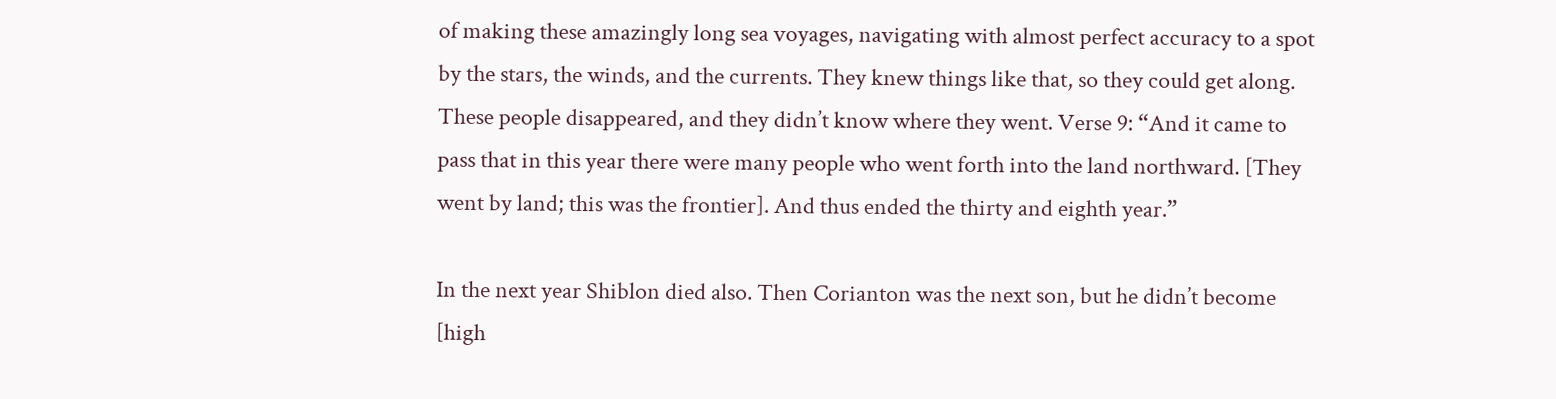of making these amazingly long sea voyages, navigating with almost perfect accuracy to a spot by the stars, the winds, and the currents. They knew things like that, so they could get along. These people disappeared, and they didn’t know where they went. Verse 9: “And it came to pass that in this year there were many people who went forth into the land northward. [They went by land; this was the frontier]. And thus ended the thirty and eighth year.”

In the next year Shiblon died also. Then Corianton was the next son, but he didn’t become [high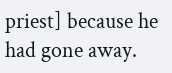priest] because he had gone away.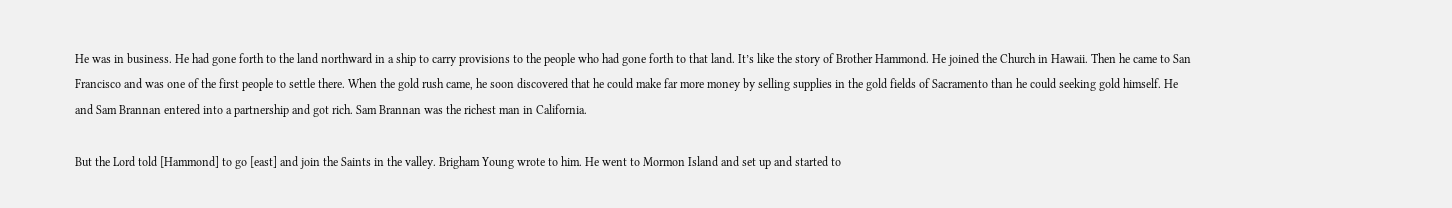He was in business. He had gone forth to the land northward in a ship to carry provisions to the people who had gone forth to that land. It’s like the story of Brother Hammond. He joined the Church in Hawaii. Then he came to San Francisco and was one of the first people to settle there. When the gold rush came, he soon discovered that he could make far more money by selling supplies in the gold fields of Sacramento than he could seeking gold himself. He and Sam Brannan entered into a partnership and got rich. Sam Brannan was the richest man in California.

But the Lord told [Hammond] to go [east] and join the Saints in the valley. Brigham Young wrote to him. He went to Mormon Island and set up and started to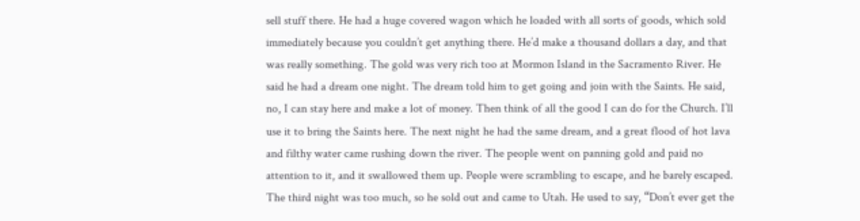sell stuff there. He had a huge covered wagon which he loaded with all sorts of goods, which sold immediately because you couldn’t get anything there. He’d make a thousand dollars a day, and that was really something. The gold was very rich too at Mormon Island in the Sacramento River. He said he had a dream one night. The dream told him to get going and join with the Saints. He said, no, I can stay here and make a lot of money. Then think of all the good I can do for the Church. I’ll use it to bring the Saints here. The next night he had the same dream, and a great flood of hot lava and filthy water came rushing down the river. The people went on panning gold and paid no attention to it, and it swallowed them up. People were scrambling to escape, and he barely escaped. The third night was too much, so he sold out and came to Utah. He used to say, “Don’t ever get the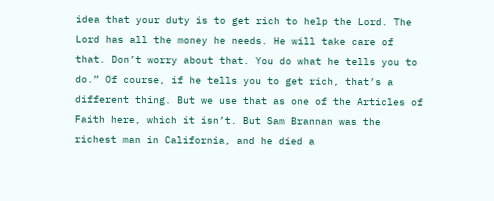idea that your duty is to get rich to help the Lord. The Lord has all the money he needs. He will take care of that. Don’t worry about that. You do what he tells you to do.” Of course, if he tells you to get rich, that’s a different thing. But we use that as one of the Articles of Faith here, which it isn’t. But Sam Brannan was the richest man in California, and he died a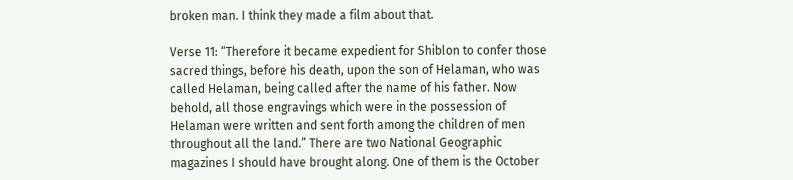broken man. I think they made a film about that.

Verse 11: “Therefore it became expedient for Shiblon to confer those sacred things, before his death, upon the son of Helaman, who was called Helaman, being called after the name of his father. Now behold, all those engravings which were in the possession of Helaman were written and sent forth among the children of men throughout all the land.” There are two National Geographic magazines I should have brought along. One of them is the October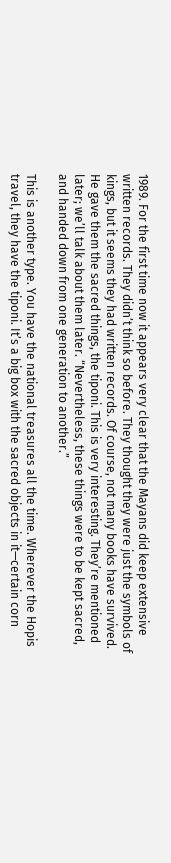1989. For the first time now it appears very clear that the Mayans did keep extensive written records. They didn’t think so before. They thought they were just the symbols of kings, but it seems they had written records. Of course, not many books have survived. He gave them the sacred things, the tiponi. This is very interesting. They’re mentioned later; we’ll talk about them later. “Nevertheless, these things were to be kept sacred, and handed down from one generation to another.”

This is another type. You have the national treasures all the time. Wherever the Hopis travel, they have the tiponi. It’s a big box with the sacred objects in it—certain corn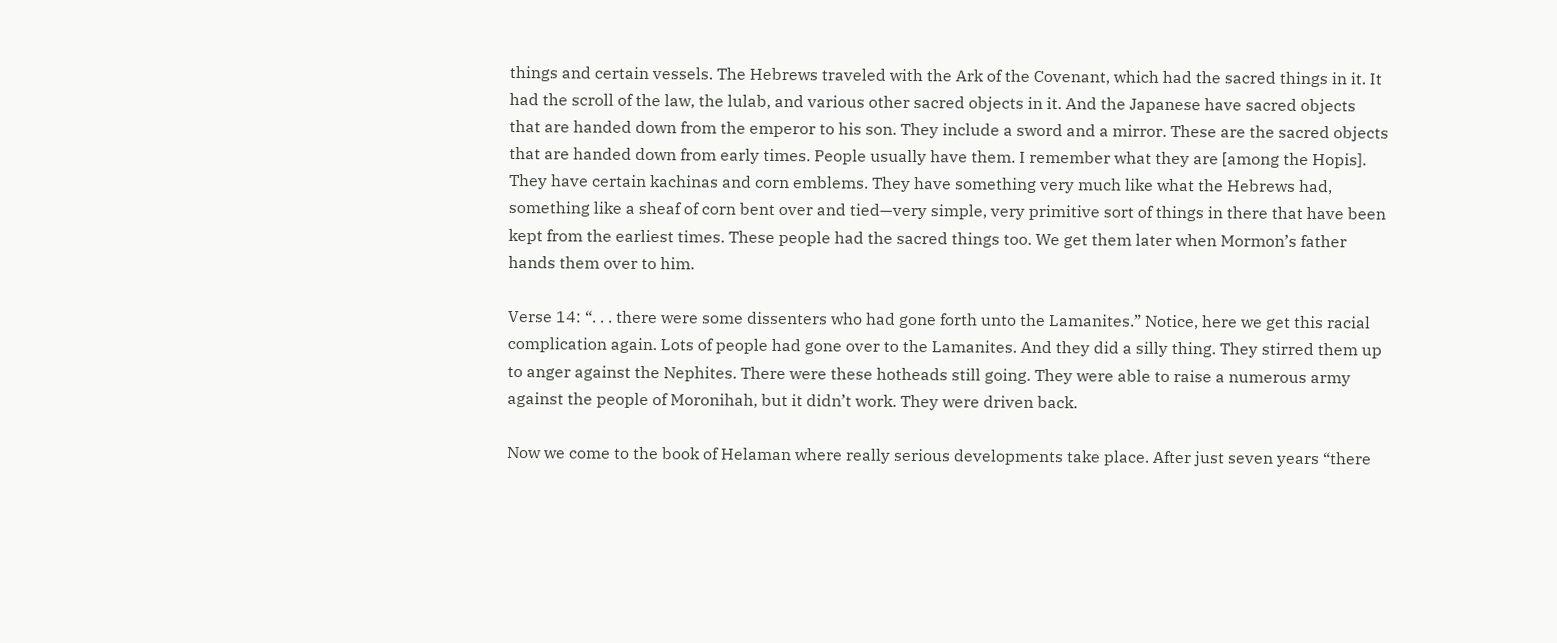things and certain vessels. The Hebrews traveled with the Ark of the Covenant, which had the sacred things in it. It had the scroll of the law, the lulab, and various other sacred objects in it. And the Japanese have sacred objects that are handed down from the emperor to his son. They include a sword and a mirror. These are the sacred objects that are handed down from early times. People usually have them. I remember what they are [among the Hopis]. They have certain kachinas and corn emblems. They have something very much like what the Hebrews had, something like a sheaf of corn bent over and tied—very simple, very primitive sort of things in there that have been kept from the earliest times. These people had the sacred things too. We get them later when Mormon’s father hands them over to him.

Verse 14: “. . . there were some dissenters who had gone forth unto the Lamanites.” Notice, here we get this racial complication again. Lots of people had gone over to the Lamanites. And they did a silly thing. They stirred them up to anger against the Nephites. There were these hotheads still going. They were able to raise a numerous army against the people of Moronihah, but it didn’t work. They were driven back.

Now we come to the book of Helaman where really serious developments take place. After just seven years “there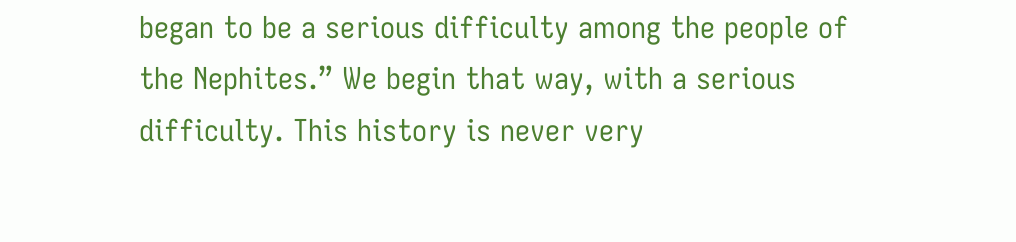began to be a serious difficulty among the people of the Nephites.” We begin that way, with a serious difficulty. This history is never very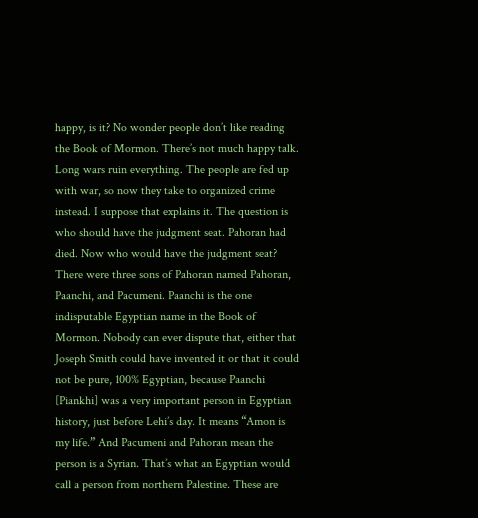happy, is it? No wonder people don’t like reading the Book of Mormon. There’s not much happy talk. Long wars ruin everything. The people are fed up with war, so now they take to organized crime instead. I suppose that explains it. The question is who should have the judgment seat. Pahoran had died. Now who would have the judgment seat? There were three sons of Pahoran named Pahoran, Paanchi, and Pacumeni. Paanchi is the one indisputable Egyptian name in the Book of Mormon. Nobody can ever dispute that, either that Joseph Smith could have invented it or that it could not be pure, 100% Egyptian, because Paanchi [Piankhi] was a very important person in Egyptian history, just before Lehi’s day. It means “Amon is my life.” And Pacumeni and Pahoran mean the person is a Syrian. That’s what an Egyptian would call a person from northern Palestine. These are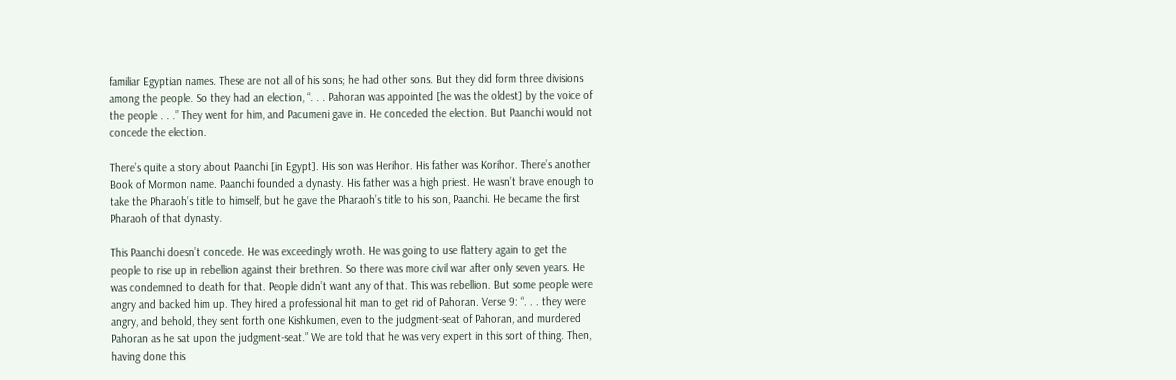familiar Egyptian names. These are not all of his sons; he had other sons. But they did form three divisions among the people. So they had an election, “. . . Pahoran was appointed [he was the oldest] by the voice of the people . . .” They went for him, and Pacumeni gave in. He conceded the election. But Paanchi would not concede the election.

There’s quite a story about Paanchi [in Egypt]. His son was Herihor. His father was Korihor. There’s another Book of Mormon name. Paanchi founded a dynasty. His father was a high priest. He wasn’t brave enough to take the Pharaoh’s title to himself, but he gave the Pharaoh’s title to his son, Paanchi. He became the first Pharaoh of that dynasty.

This Paanchi doesn’t concede. He was exceedingly wroth. He was going to use flattery again to get the people to rise up in rebellion against their brethren. So there was more civil war after only seven years. He was condemned to death for that. People didn’t want any of that. This was rebellion. But some people were angry and backed him up. They hired a professional hit man to get rid of Pahoran. Verse 9: “. . . they were angry, and behold, they sent forth one Kishkumen, even to the judgment-seat of Pahoran, and murdered Pahoran as he sat upon the judgment-seat.” We are told that he was very expert in this sort of thing. Then, having done this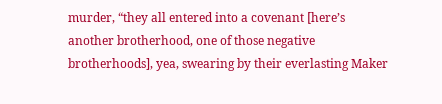murder, “they all entered into a covenant [here’s another brotherhood, one of those negative brotherhoods], yea, swearing by their everlasting Maker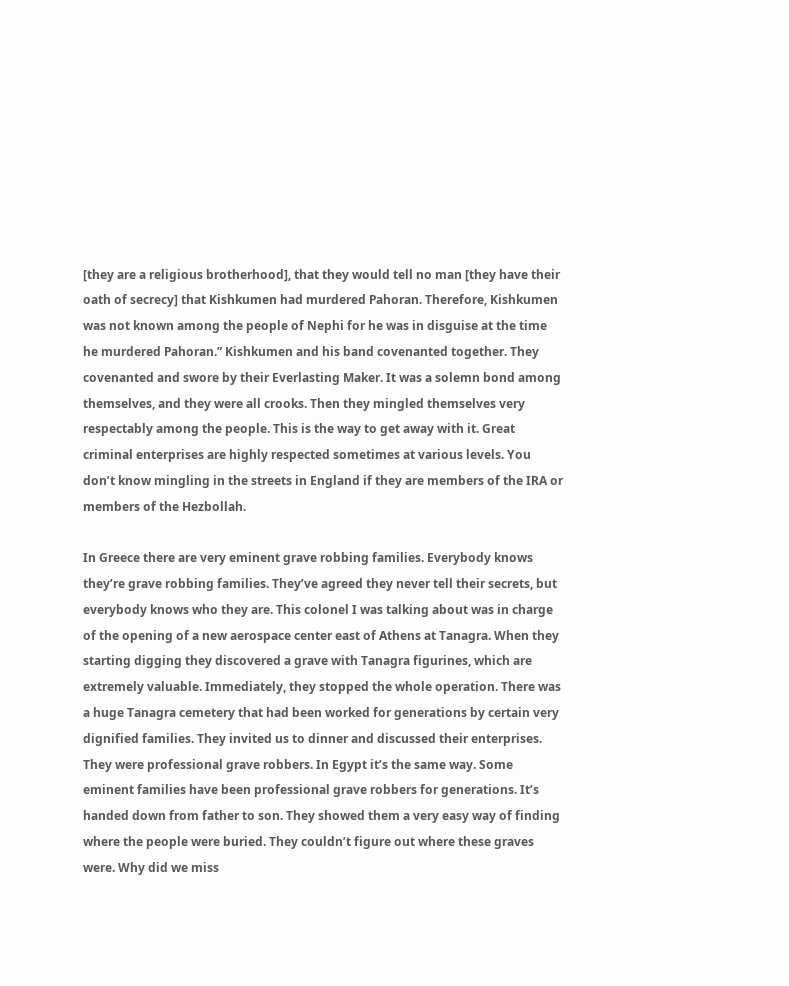[they are a religious brotherhood], that they would tell no man [they have their oath of secrecy] that Kishkumen had murdered Pahoran. Therefore, Kishkumen was not known among the people of Nephi for he was in disguise at the time he murdered Pahoran.” Kishkumen and his band covenanted together. They covenanted and swore by their Everlasting Maker. It was a solemn bond among themselves, and they were all crooks. Then they mingled themselves very respectably among the people. This is the way to get away with it. Great criminal enterprises are highly respected sometimes at various levels. You don’t know mingling in the streets in England if they are members of the IRA or members of the Hezbollah.

In Greece there are very eminent grave robbing families. Everybody knows they’re grave robbing families. They’ve agreed they never tell their secrets, but everybody knows who they are. This colonel I was talking about was in charge of the opening of a new aerospace center east of Athens at Tanagra. When they starting digging they discovered a grave with Tanagra figurines, which are extremely valuable. Immediately, they stopped the whole operation. There was a huge Tanagra cemetery that had been worked for generations by certain very dignified families. They invited us to dinner and discussed their enterprises. They were professional grave robbers. In Egypt it’s the same way. Some eminent families have been professional grave robbers for generations. It’s handed down from father to son. They showed them a very easy way of finding where the people were buried. They couldn’t figure out where these graves were. Why did we miss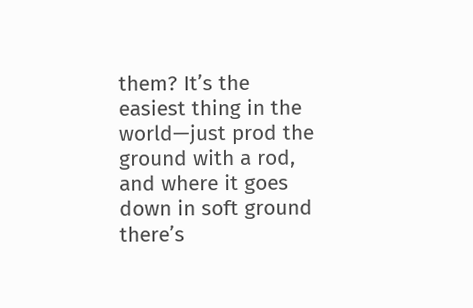them? It’s the easiest thing in the world—just prod the ground with a rod, and where it goes down in soft ground there’s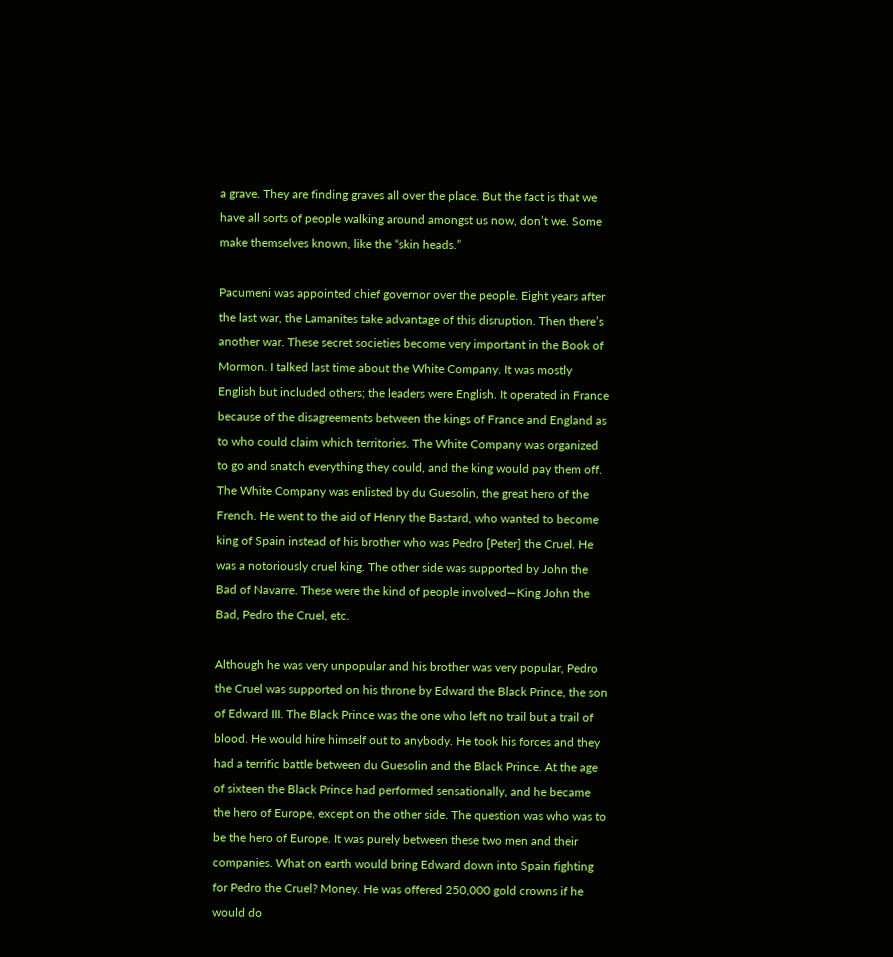a grave. They are finding graves all over the place. But the fact is that we have all sorts of people walking around amongst us now, don’t we. Some make themselves known, like the “skin heads.”

Pacumeni was appointed chief governor over the people. Eight years after the last war, the Lamanites take advantage of this disruption. Then there’s another war. These secret societies become very important in the Book of Mormon. I talked last time about the White Company. It was mostly English but included others; the leaders were English. It operated in France because of the disagreements between the kings of France and England as to who could claim which territories. The White Company was organized to go and snatch everything they could, and the king would pay them off. The White Company was enlisted by du Guesolin, the great hero of the French. He went to the aid of Henry the Bastard, who wanted to become king of Spain instead of his brother who was Pedro [Peter] the Cruel. He was a notoriously cruel king. The other side was supported by John the Bad of Navarre. These were the kind of people involved—King John the Bad, Pedro the Cruel, etc.

Although he was very unpopular and his brother was very popular, Pedro the Cruel was supported on his throne by Edward the Black Prince, the son of Edward III. The Black Prince was the one who left no trail but a trail of blood. He would hire himself out to anybody. He took his forces and they had a terrific battle between du Guesolin and the Black Prince. At the age of sixteen the Black Prince had performed sensationally, and he became the hero of Europe, except on the other side. The question was who was to be the hero of Europe. It was purely between these two men and their companies. What on earth would bring Edward down into Spain fighting for Pedro the Cruel? Money. He was offered 250,000 gold crowns if he would do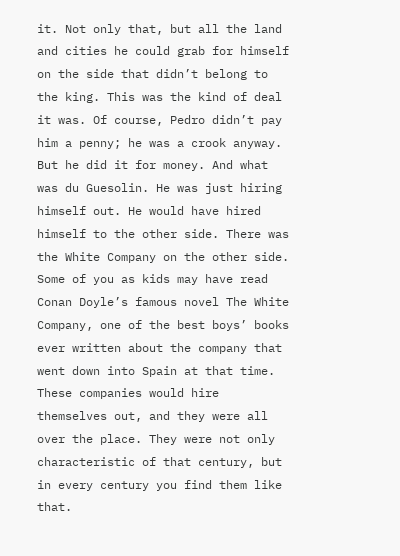it. Not only that, but all the land and cities he could grab for himself on the side that didn’t belong to the king. This was the kind of deal it was. Of course, Pedro didn’t pay him a penny; he was a crook anyway. But he did it for money. And what was du Guesolin. He was just hiring himself out. He would have hired himself to the other side. There was the White Company on the other side. Some of you as kids may have read Conan Doyle’s famous novel The White Company, one of the best boys’ books ever written about the company that went down into Spain at that time. These companies would hire themselves out, and they were all over the place. They were not only characteristic of that century, but in every century you find them like that.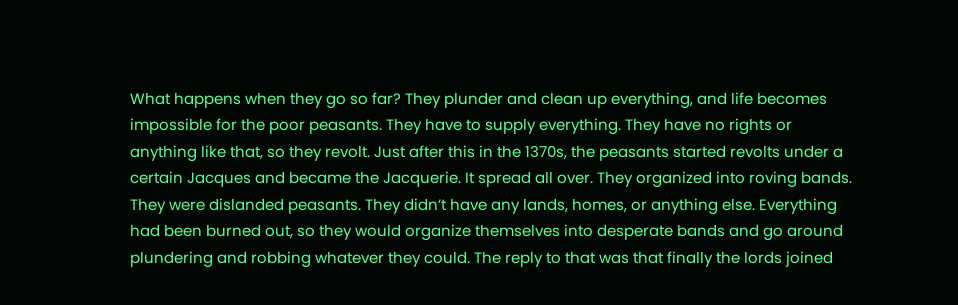What happens when they go so far? They plunder and clean up everything, and life becomes impossible for the poor peasants. They have to supply everything. They have no rights or anything like that, so they revolt. Just after this in the 1370s, the peasants started revolts under a certain Jacques and became the Jacquerie. It spread all over. They organized into roving bands. They were dislanded peasants. They didn’t have any lands, homes, or anything else. Everything had been burned out, so they would organize themselves into desperate bands and go around plundering and robbing whatever they could. The reply to that was that finally the lords joined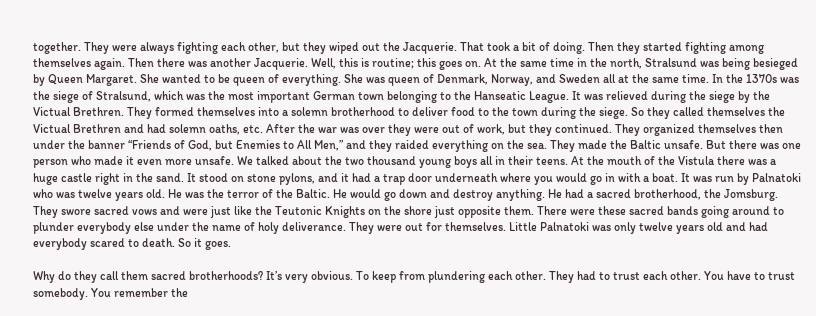together. They were always fighting each other, but they wiped out the Jacquerie. That took a bit of doing. Then they started fighting among themselves again. Then there was another Jacquerie. Well, this is routine; this goes on. At the same time in the north, Stralsund was being besieged by Queen Margaret. She wanted to be queen of everything. She was queen of Denmark, Norway, and Sweden all at the same time. In the 1370s was the siege of Stralsund, which was the most important German town belonging to the Hanseatic League. It was relieved during the siege by the Victual Brethren. They formed themselves into a solemn brotherhood to deliver food to the town during the siege. So they called themselves the Victual Brethren and had solemn oaths, etc. After the war was over they were out of work, but they continued. They organized themselves then under the banner “Friends of God, but Enemies to All Men,” and they raided everything on the sea. They made the Baltic unsafe. But there was one person who made it even more unsafe. We talked about the two thousand young boys all in their teens. At the mouth of the Vistula there was a huge castle right in the sand. It stood on stone pylons, and it had a trap door underneath where you would go in with a boat. It was run by Palnatoki who was twelve years old. He was the terror of the Baltic. He would go down and destroy anything. He had a sacred brotherhood, the Jomsburg. They swore sacred vows and were just like the Teutonic Knights on the shore just opposite them. There were these sacred bands going around to plunder everybody else under the name of holy deliverance. They were out for themselves. Little Palnatoki was only twelve years old and had everybody scared to death. So it goes.

Why do they call them sacred brotherhoods? It’s very obvious. To keep from plundering each other. They had to trust each other. You have to trust somebody. You remember the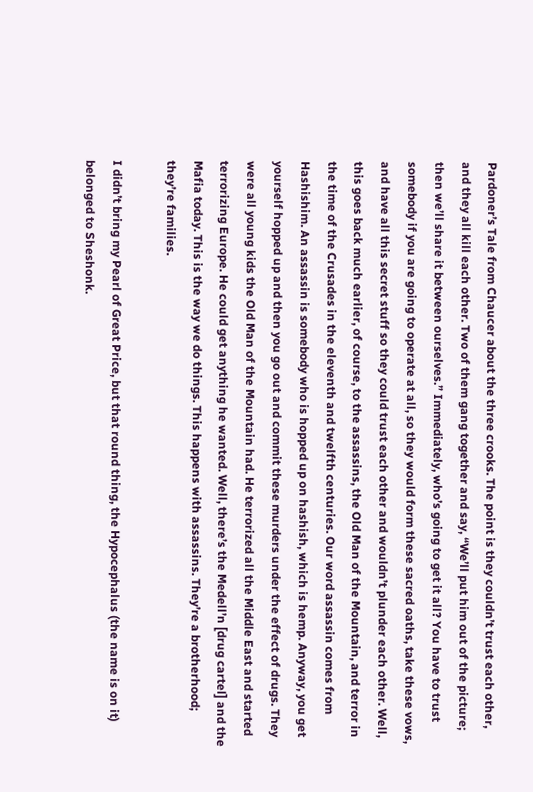Pardoner’s Tale from Chaucer about the three crooks. The point is they couldn’t trust each other, and they all kill each other. Two of them gang together and say, “We’ll put him out of the picture; then we’ll share it between ourselves.” Immediately, who’s going to get it all? You have to trust somebody if you are going to operate at all, so they would form these sacred oaths, take these vows, and have all this secret stuff so they could trust each other and wouldn’t plunder each other. Well, this goes back much earlier, of course, to the assassins, the Old Man of the Mountain, and terror in the time of the Crusades in the eleventh and twelfth centuries. Our word assassin comes from Hashishim. An assassin is somebody who is hopped up on hashish, which is hemp. Anyway, you get yourself hopped up and then you go out and commit these murders under the effect of drugs. They were all young kids the Old Man of the Mountain had. He terrorized all the Middle East and started terrorizing Europe. He could get anything he wanted. Well, there’s the Medell’n [drug cartel] and the Mafia today. This is the way we do things. This happens with assassins. They’re a brotherhood; they’re families.

I didn’t bring my Pearl of Great Price, but that round thing, the Hypocephalus (the name is on it) belonged to Sheshonk.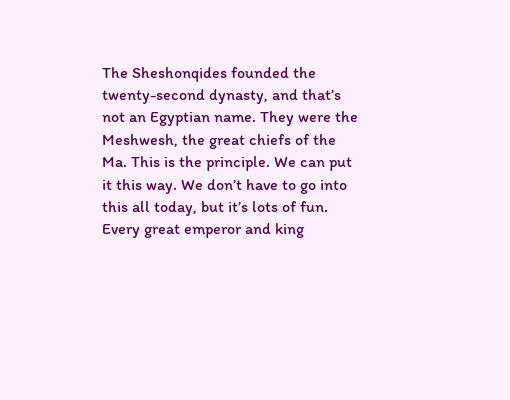The Sheshonqides founded the twenty-second dynasty, and that’s not an Egyptian name. They were the Meshwesh, the great chiefs of the Ma. This is the principle. We can put it this way. We don’t have to go into this all today, but it’s lots of fun. Every great emperor and king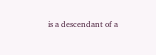is a descendant of a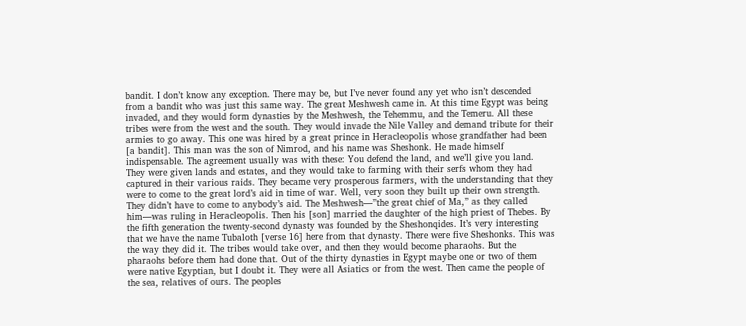bandit. I don’t know any exception. There may be, but I’ve never found any yet who isn’t descended from a bandit who was just this same way. The great Meshwesh came in. At this time Egypt was being invaded, and they would form dynasties by the Meshwesh, the Tehemmu, and the Temeru. All these tribes were from the west and the south. They would invade the Nile Valley and demand tribute for their armies to go away. This one was hired by a great prince in Heracleopolis whose grandfather had been [a bandit]. This man was the son of Nimrod, and his name was Sheshonk. He made himself indispensable. The agreement usually was with these: You defend the land, and we’ll give you land. They were given lands and estates, and they would take to farming with their serfs whom they had captured in their various raids. They became very prosperous farmers, with the understanding that they were to come to the great lord’s aid in time of war. Well, very soon they built up their own strength. They didn’t have to come to anybody’s aid. The Meshwesh—”the great chief of Ma,” as they called him—was ruling in Heracleopolis. Then his [son] married the daughter of the high priest of Thebes. By the fifth generation the twenty-second dynasty was founded by the Sheshonqides. It’s very interesting that we have the name Tubaloth [verse 16] here from that dynasty. There were five Sheshonks. This was the way they did it. The tribes would take over, and then they would become pharaohs. But the pharaohs before them had done that. Out of the thirty dynasties in Egypt maybe one or two of them were native Egyptian, but I doubt it. They were all Asiatics or from the west. Then came the people of the sea, relatives of ours. The peoples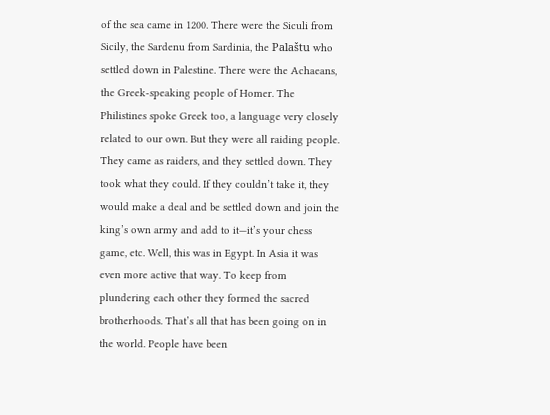of the sea came in 1200. There were the Siculi from Sicily, the Sardenu from Sardinia, the Palaštu who settled down in Palestine. There were the Achaeans, the Greek-speaking people of Homer. The Philistines spoke Greek too, a language very closely related to our own. But they were all raiding people. They came as raiders, and they settled down. They took what they could. If they couldn’t take it, they would make a deal and be settled down and join the king’s own army and add to it—it’s your chess game, etc. Well, this was in Egypt. In Asia it was even more active that way. To keep from plundering each other they formed the sacred brotherhoods. That’s all that has been going on in the world. People have been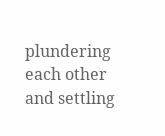plundering each other and settling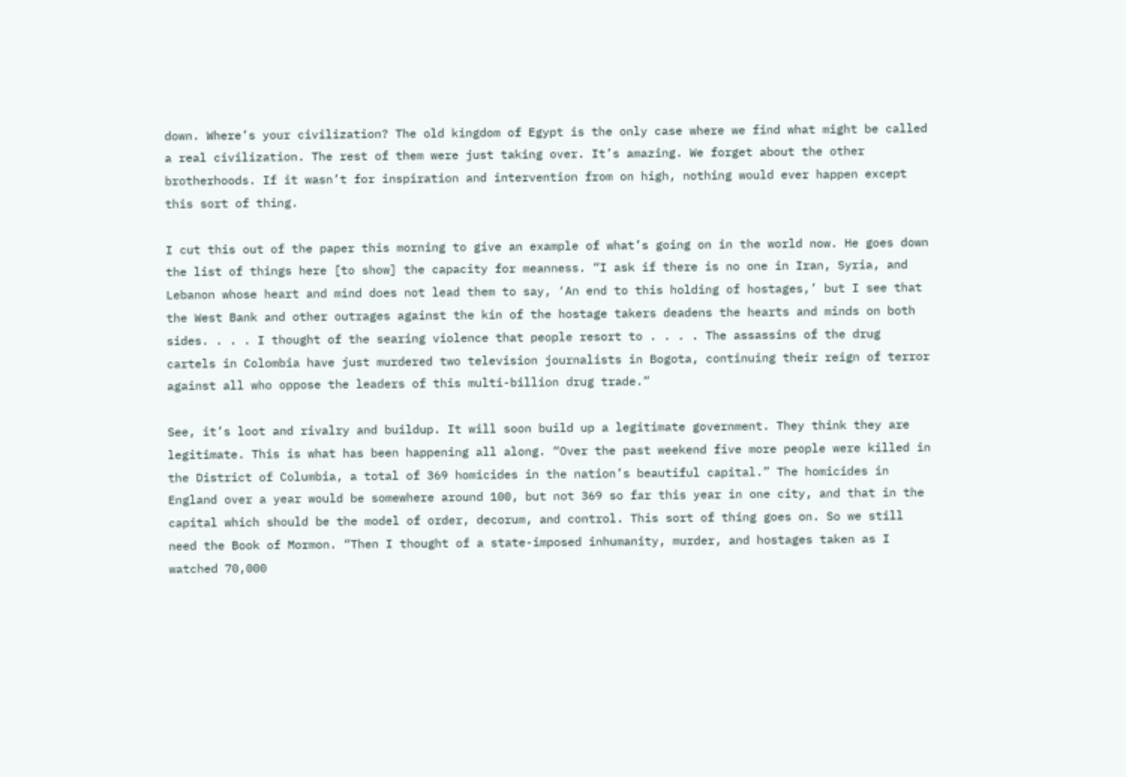down. Where’s your civilization? The old kingdom of Egypt is the only case where we find what might be called a real civilization. The rest of them were just taking over. It’s amazing. We forget about the other brotherhoods. If it wasn’t for inspiration and intervention from on high, nothing would ever happen except this sort of thing.

I cut this out of the paper this morning to give an example of what’s going on in the world now. He goes down the list of things here [to show] the capacity for meanness. “I ask if there is no one in Iran, Syria, and Lebanon whose heart and mind does not lead them to say, ‘An end to this holding of hostages,’ but I see that the West Bank and other outrages against the kin of the hostage takers deadens the hearts and minds on both sides. . . . I thought of the searing violence that people resort to . . . . The assassins of the drug cartels in Colombia have just murdered two television journalists in Bogota, continuing their reign of terror against all who oppose the leaders of this multi-billion drug trade.”

See, it’s loot and rivalry and buildup. It will soon build up a legitimate government. They think they are legitimate. This is what has been happening all along. “Over the past weekend five more people were killed in the District of Columbia, a total of 369 homicides in the nation’s beautiful capital.” The homicides in England over a year would be somewhere around 100, but not 369 so far this year in one city, and that in the capital which should be the model of order, decorum, and control. This sort of thing goes on. So we still need the Book of Mormon. “Then I thought of a state-imposed inhumanity, murder, and hostages taken as I watched 70,000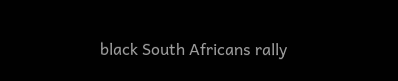black South Africans rally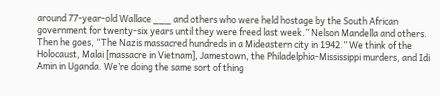around 77-year-old Wallace ___ and others who were held hostage by the South African government for twenty-six years until they were freed last week.” Nelson Mandella and others. Then he goes, “The Nazis massacred hundreds in a Mideastern city in 1942.” We think of the Holocaust, Malai [massacre in Vietnam], Jamestown, the Philadelphia-Mississippi murders, and Idi Amin in Uganda. We’re doing the same sort of thing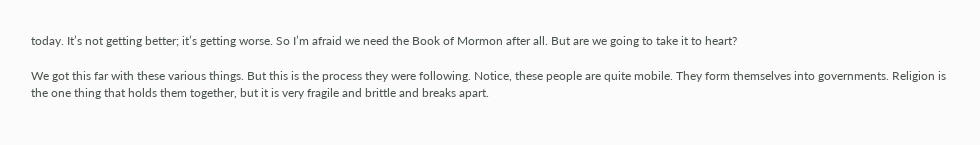today. It’s not getting better; it’s getting worse. So I’m afraid we need the Book of Mormon after all. But are we going to take it to heart?

We got this far with these various things. But this is the process they were following. Notice, these people are quite mobile. They form themselves into governments. Religion is the one thing that holds them together, but it is very fragile and brittle and breaks apart.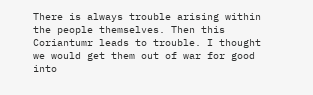There is always trouble arising within the people themselves. Then this Coriantumr leads to trouble. I thought we would get them out of war for good into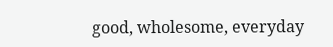good, wholesome, everyday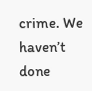crime. We haven’t done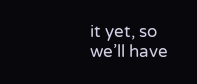it yet, so we’ll have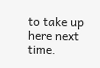to take up here next time.